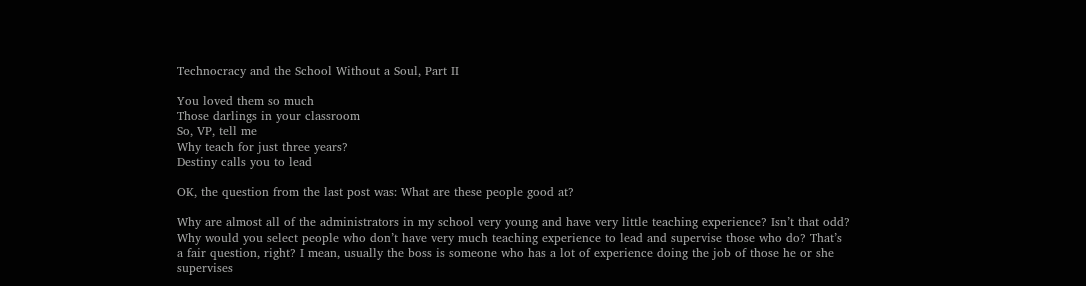Technocracy and the School Without a Soul, Part II

You loved them so much
Those darlings in your classroom
So, VP, tell me
Why teach for just three years?
Destiny calls you to lead

OK, the question from the last post was: What are these people good at?

Why are almost all of the administrators in my school very young and have very little teaching experience? Isn’t that odd? Why would you select people who don’t have very much teaching experience to lead and supervise those who do? That’s a fair question, right? I mean, usually the boss is someone who has a lot of experience doing the job of those he or she supervises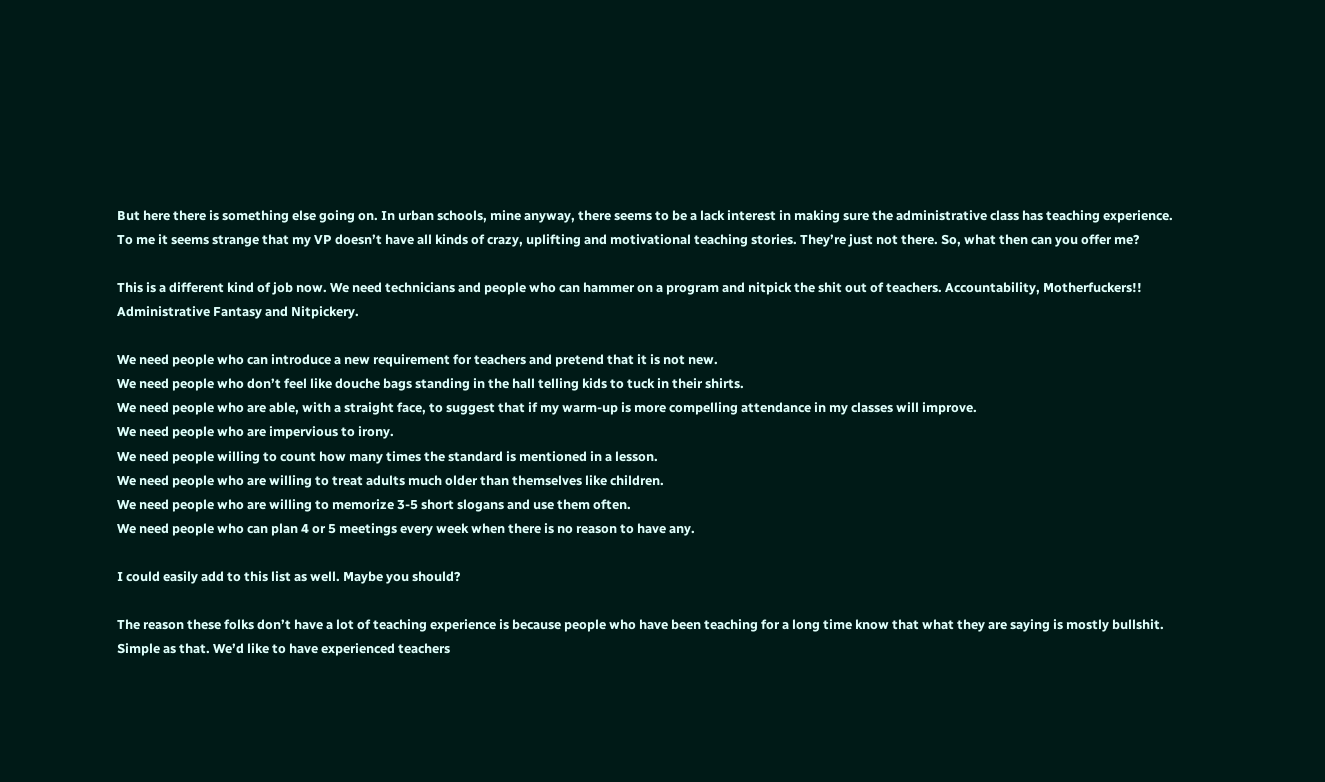But here there is something else going on. In urban schools, mine anyway, there seems to be a lack interest in making sure the administrative class has teaching experience. To me it seems strange that my VP doesn’t have all kinds of crazy, uplifting and motivational teaching stories. They’re just not there. So, what then can you offer me?

This is a different kind of job now. We need technicians and people who can hammer on a program and nitpick the shit out of teachers. Accountability, Motherfuckers!! Administrative Fantasy and Nitpickery.

We need people who can introduce a new requirement for teachers and pretend that it is not new.
We need people who don’t feel like douche bags standing in the hall telling kids to tuck in their shirts.
We need people who are able, with a straight face, to suggest that if my warm-up is more compelling attendance in my classes will improve.
We need people who are impervious to irony.
We need people willing to count how many times the standard is mentioned in a lesson.
We need people who are willing to treat adults much older than themselves like children.
We need people who are willing to memorize 3-5 short slogans and use them often.
We need people who can plan 4 or 5 meetings every week when there is no reason to have any.

I could easily add to this list as well. Maybe you should?

The reason these folks don’t have a lot of teaching experience is because people who have been teaching for a long time know that what they are saying is mostly bullshit. Simple as that. We’d like to have experienced teachers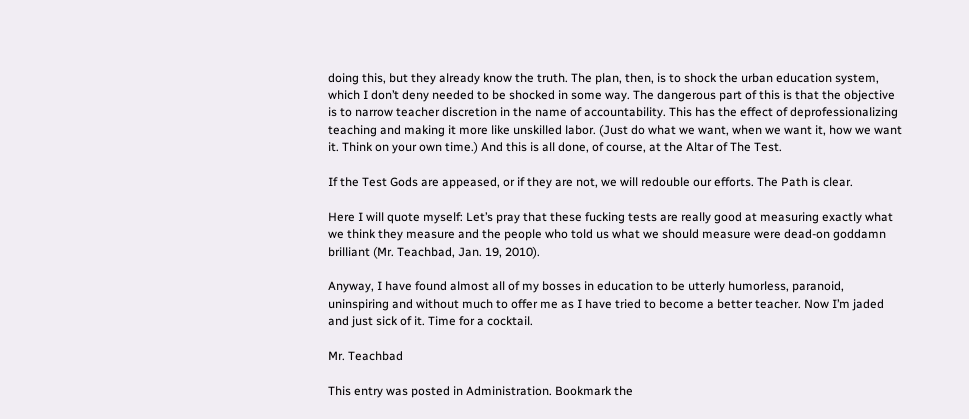doing this, but they already know the truth. The plan, then, is to shock the urban education system, which I don’t deny needed to be shocked in some way. The dangerous part of this is that the objective is to narrow teacher discretion in the name of accountability. This has the effect of deprofessionalizing teaching and making it more like unskilled labor. (Just do what we want, when we want it, how we want it. Think on your own time.) And this is all done, of course, at the Altar of The Test.

If the Test Gods are appeased, or if they are not, we will redouble our efforts. The Path is clear.

Here I will quote myself: Let’s pray that these fucking tests are really good at measuring exactly what we think they measure and the people who told us what we should measure were dead-on goddamn brilliant (Mr. Teachbad, Jan. 19, 2010).

Anyway, I have found almost all of my bosses in education to be utterly humorless, paranoid, uninspiring and without much to offer me as I have tried to become a better teacher. Now I’m jaded and just sick of it. Time for a cocktail.

Mr. Teachbad

This entry was posted in Administration. Bookmark the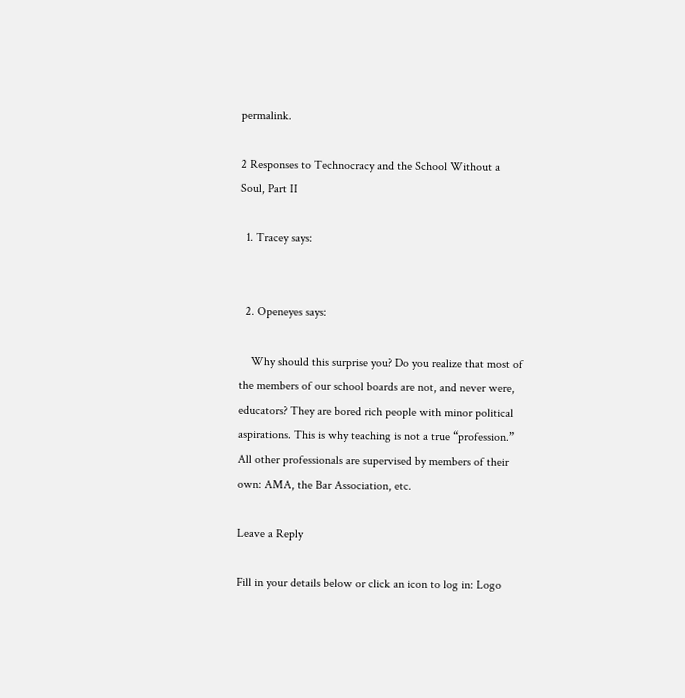permalink.

2 Responses to Technocracy and the School Without a Soul, Part II

  1. Tracey says:


  2. Openeyes says:

    Why should this surprise you? Do you realize that most of the members of our school boards are not, and never were, educators? They are bored rich people with minor political aspirations. This is why teaching is not a true “profession.” All other professionals are supervised by members of their own: AMA, the Bar Association, etc.

Leave a Reply

Fill in your details below or click an icon to log in: Logo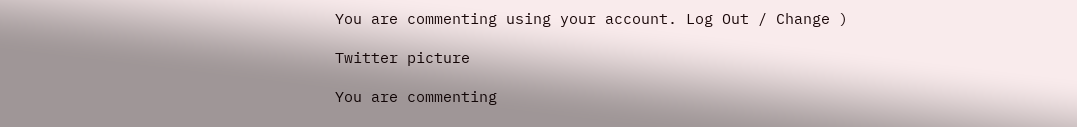You are commenting using your account. Log Out / Change )

Twitter picture

You are commenting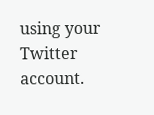using your Twitter account.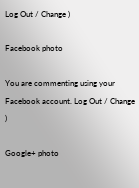Log Out / Change )

Facebook photo

You are commenting using your Facebook account. Log Out / Change )

Google+ photo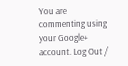You are commenting using your Google+ account. Log Out /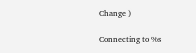Change )

Connecting to %s